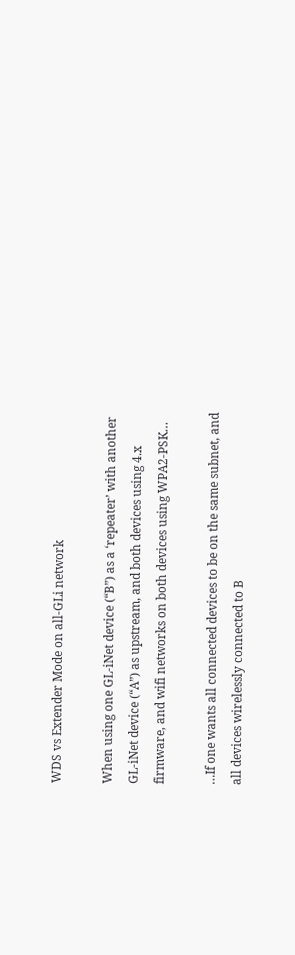WDS vs Extender Mode on all-GLi network

When using one GL-iNet device (“B”) as a ‘repeater’ with another GL-iNet device (“A”) as upstream, and both devices using 4.x firmware, and wifi networks on both devices using WPA2-PSK…

…If one wants all connected devices to be on the same subnet, and all devices wirelessly connected to B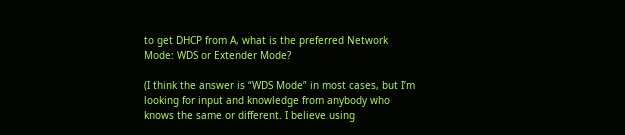to get DHCP from A, what is the preferred Network Mode: WDS or Extender Mode?

(I think the answer is “WDS Mode” in most cases, but I’m looking for input and knowledge from anybody who knows the same or different. I believe using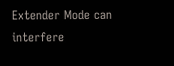Extender Mode can interfere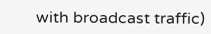with broadcast traffic)